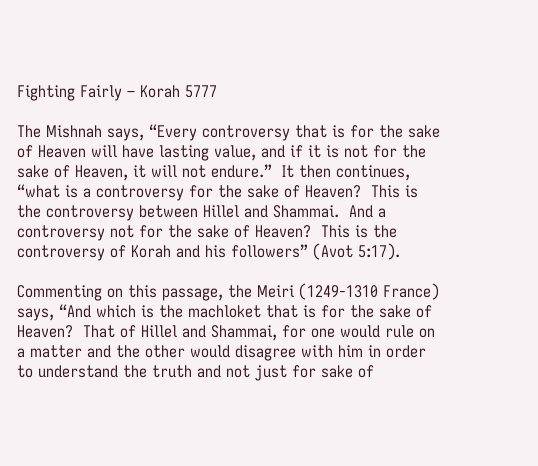Fighting Fairly – Korah 5777

The Mishnah says, “Every controversy that is for the sake of Heaven will have lasting value, and if it is not for the sake of Heaven, it will not endure.”  It then continues, “what is a controversy for the sake of Heaven?  This is the controversy between Hillel and Shammai.  And a controversy not for the sake of Heaven?  This is the controversy of Korah and his followers” (Avot 5:17).

Commenting on this passage, the Meiri (1249-1310 France) says, “And which is the machloket that is for the sake of Heaven?  That of Hillel and Shammai, for one would rule on a matter and the other would disagree with him in order to understand the truth and not just for sake of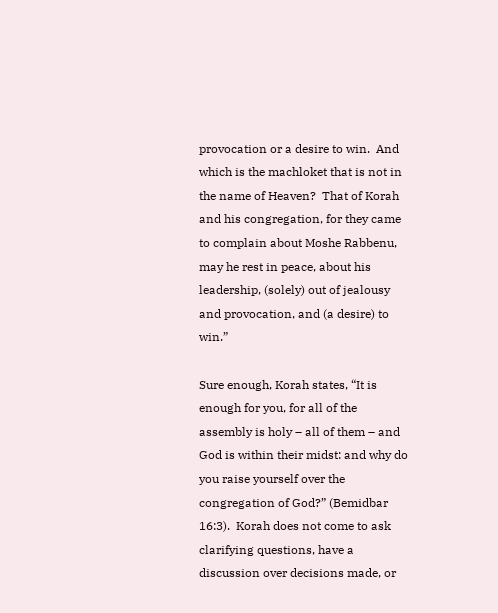provocation or a desire to win.  And which is the machloket that is not in the name of Heaven?  That of Korah and his congregation, for they came to complain about Moshe Rabbenu, may he rest in peace, about his leadership, (solely) out of jealousy and provocation, and (a desire) to win.”

Sure enough, Korah states, “It is enough for you, for all of the assembly is holy – all of them – and God is within their midst: and why do you raise yourself over the congregation of God?” (Bemidbar 16:3).  Korah does not come to ask clarifying questions, have a discussion over decisions made, or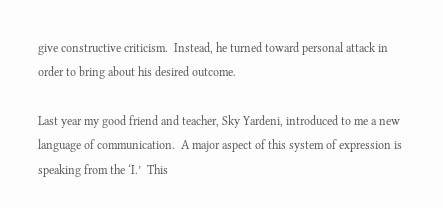give constructive criticism.  Instead, he turned toward personal attack in order to bring about his desired outcome.

Last year my good friend and teacher, Sky Yardeni, introduced to me a new language of communication.  A major aspect of this system of expression is speaking from the ‘I.’  This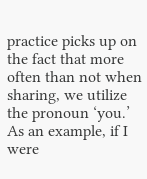practice picks up on the fact that more often than not when sharing, we utilize the pronoun ‘you.’  As an example, if I were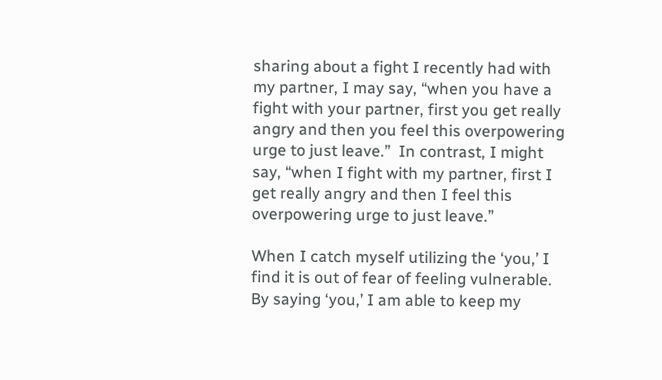sharing about a fight I recently had with my partner, I may say, “when you have a fight with your partner, first you get really angry and then you feel this overpowering urge to just leave.”  In contrast, I might say, “when I fight with my partner, first I get really angry and then I feel this overpowering urge to just leave.”

When I catch myself utilizing the ‘you,’ I find it is out of fear of feeling vulnerable.  By saying ‘you,’ I am able to keep my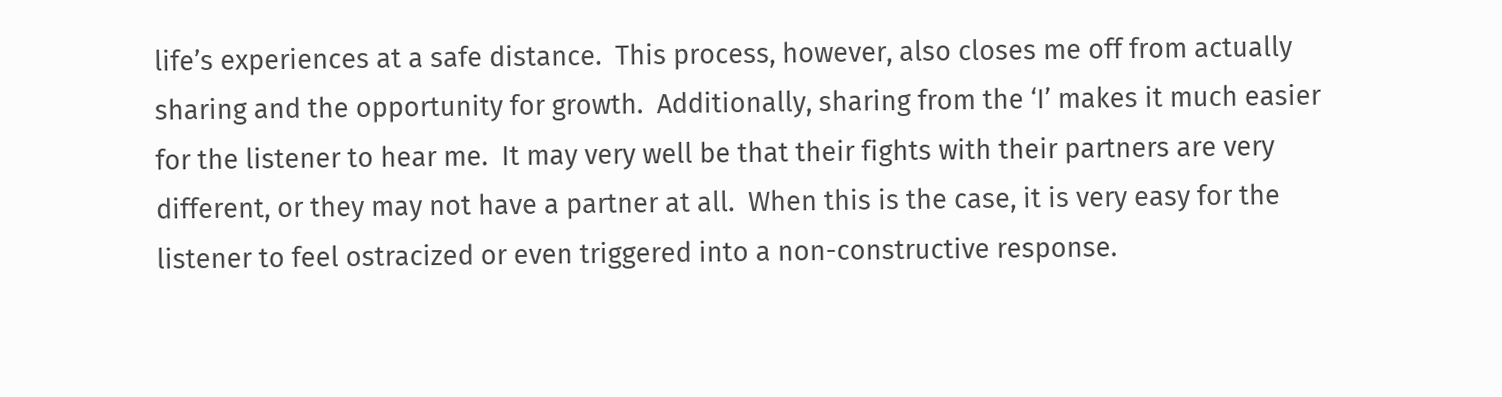life’s experiences at a safe distance.  This process, however, also closes me off from actually sharing and the opportunity for growth.  Additionally, sharing from the ‘I’ makes it much easier for the listener to hear me.  It may very well be that their fights with their partners are very different, or they may not have a partner at all.  When this is the case, it is very easy for the listener to feel ostracized or even triggered into a non-constructive response.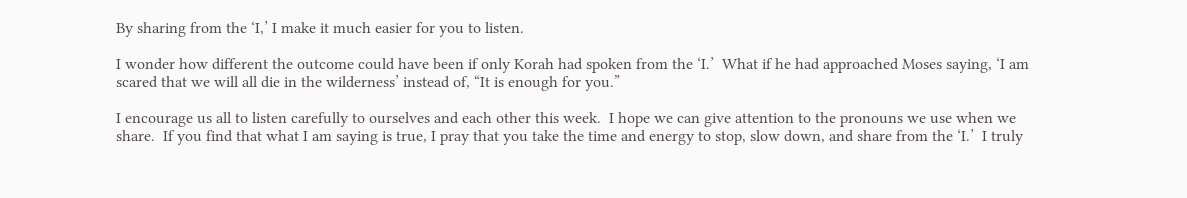By sharing from the ‘I,’ I make it much easier for you to listen.

I wonder how different the outcome could have been if only Korah had spoken from the ‘I.’  What if he had approached Moses saying, ‘I am scared that we will all die in the wilderness’ instead of, “It is enough for you.”

I encourage us all to listen carefully to ourselves and each other this week.  I hope we can give attention to the pronouns we use when we share.  If you find that what I am saying is true, I pray that you take the time and energy to stop, slow down, and share from the ‘I.’  I truly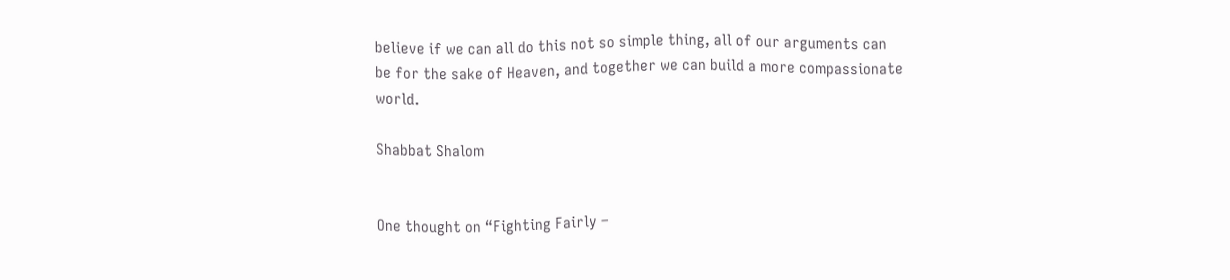believe if we can all do this not so simple thing, all of our arguments can be for the sake of Heaven, and together we can build a more compassionate world.

Shabbat Shalom


One thought on “Fighting Fairly –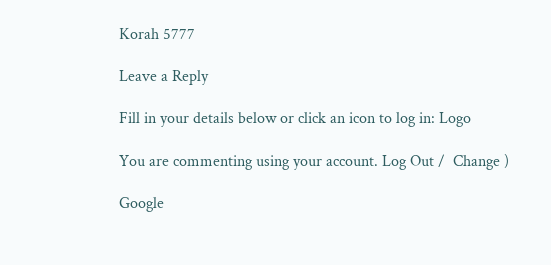Korah 5777

Leave a Reply

Fill in your details below or click an icon to log in: Logo

You are commenting using your account. Log Out /  Change )

Google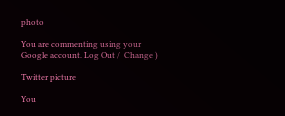photo

You are commenting using your Google account. Log Out /  Change )

Twitter picture

You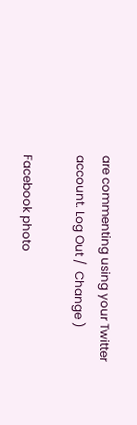are commenting using your Twitter account. Log Out /  Change )

Facebook photo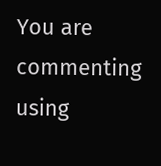You are commenting using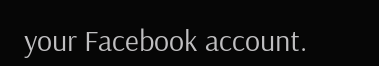your Facebook account.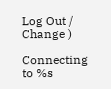Log Out /  Change )

Connecting to %s